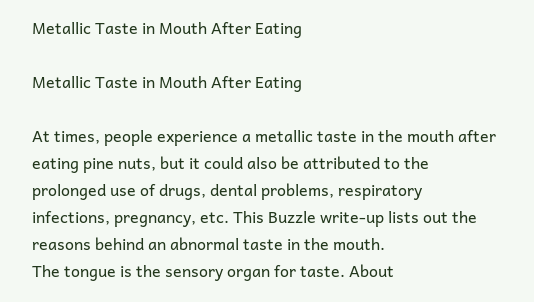Metallic Taste in Mouth After Eating

Metallic Taste in Mouth After Eating

At times, people experience a metallic taste in the mouth after eating pine nuts, but it could also be attributed to the prolonged use of drugs, dental problems, respiratory infections, pregnancy, etc. This Buzzle write-up lists out the reasons behind an abnormal taste in the mouth.
The tongue is the sensory organ for taste. About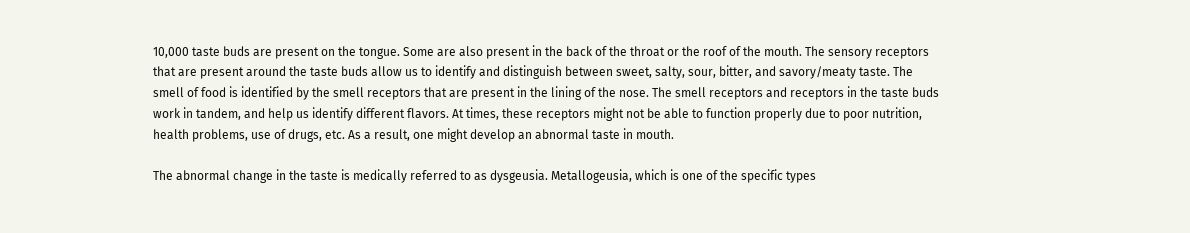10,000 taste buds are present on the tongue. Some are also present in the back of the throat or the roof of the mouth. The sensory receptors that are present around the taste buds allow us to identify and distinguish between sweet, salty, sour, bitter, and savory/meaty taste. The smell of food is identified by the smell receptors that are present in the lining of the nose. The smell receptors and receptors in the taste buds work in tandem, and help us identify different flavors. At times, these receptors might not be able to function properly due to poor nutrition, health problems, use of drugs, etc. As a result, one might develop an abnormal taste in mouth.

The abnormal change in the taste is medically referred to as dysgeusia. Metallogeusia, which is one of the specific types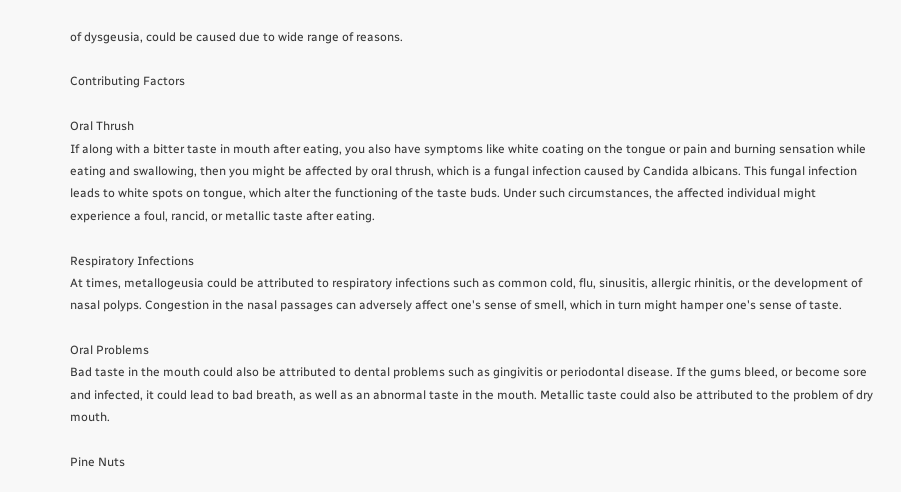of dysgeusia, could be caused due to wide range of reasons.

Contributing Factors

Oral Thrush
If along with a bitter taste in mouth after eating, you also have symptoms like white coating on the tongue or pain and burning sensation while eating and swallowing, then you might be affected by oral thrush, which is a fungal infection caused by Candida albicans. This fungal infection leads to white spots on tongue, which alter the functioning of the taste buds. Under such circumstances, the affected individual might experience a foul, rancid, or metallic taste after eating.

Respiratory Infections
At times, metallogeusia could be attributed to respiratory infections such as common cold, flu, sinusitis, allergic rhinitis, or the development of nasal polyps. Congestion in the nasal passages can adversely affect one's sense of smell, which in turn might hamper one's sense of taste.

Oral Problems
Bad taste in the mouth could also be attributed to dental problems such as gingivitis or periodontal disease. If the gums bleed, or become sore and infected, it could lead to bad breath, as well as an abnormal taste in the mouth. Metallic taste could also be attributed to the problem of dry mouth.

Pine Nuts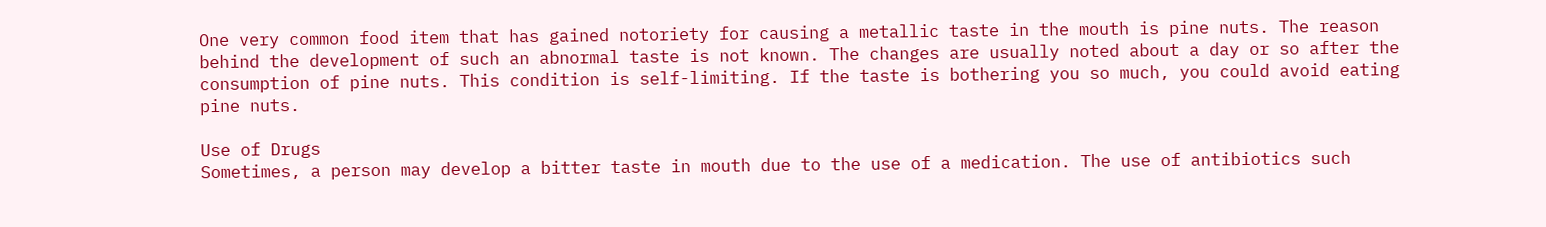One very common food item that has gained notoriety for causing a metallic taste in the mouth is pine nuts. The reason behind the development of such an abnormal taste is not known. The changes are usually noted about a day or so after the consumption of pine nuts. This condition is self-limiting. If the taste is bothering you so much, you could avoid eating pine nuts.

Use of Drugs
Sometimes, a person may develop a bitter taste in mouth due to the use of a medication. The use of antibiotics such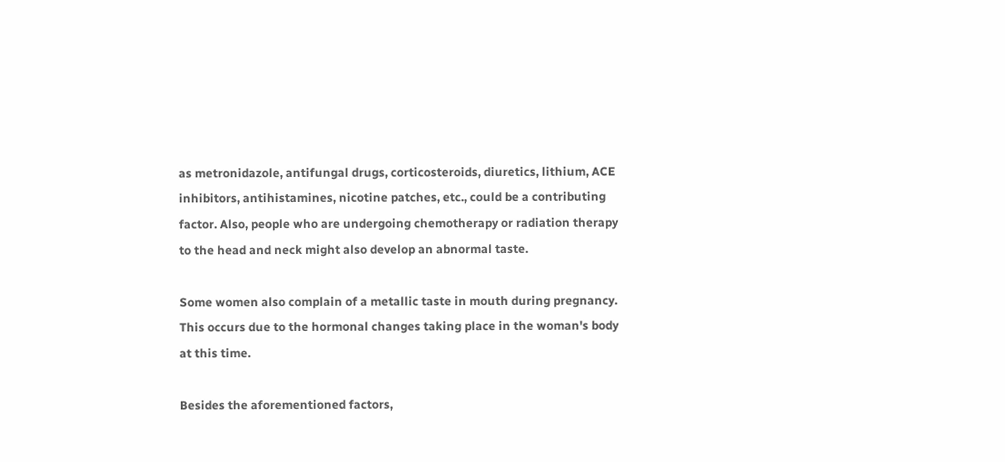as metronidazole, antifungal drugs, corticosteroids, diuretics, lithium, ACE inhibitors, antihistamines, nicotine patches, etc., could be a contributing factor. Also, people who are undergoing chemotherapy or radiation therapy to the head and neck might also develop an abnormal taste.

Some women also complain of a metallic taste in mouth during pregnancy. This occurs due to the hormonal changes taking place in the woman's body at this time.

Besides the aforementioned factors,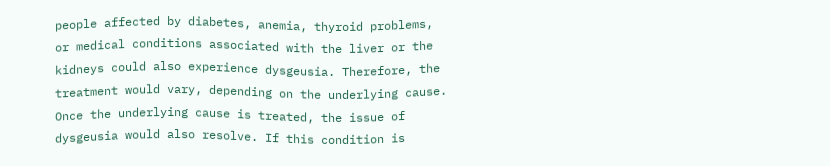people affected by diabetes, anemia, thyroid problems, or medical conditions associated with the liver or the kidneys could also experience dysgeusia. Therefore, the treatment would vary, depending on the underlying cause. Once the underlying cause is treated, the issue of dysgeusia would also resolve. If this condition is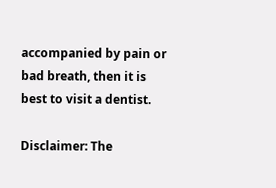accompanied by pain or bad breath, then it is best to visit a dentist.

Disclaimer: The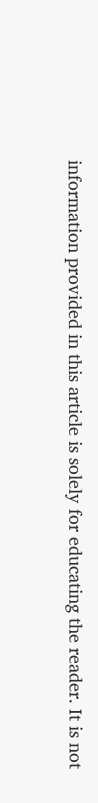information provided in this article is solely for educating the reader. It is not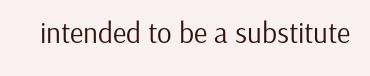intended to be a substitute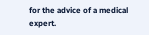for the advice of a medical expert.